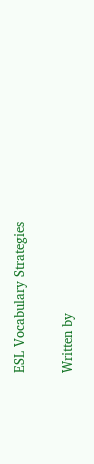ESL Vocabulary Strategies

Written by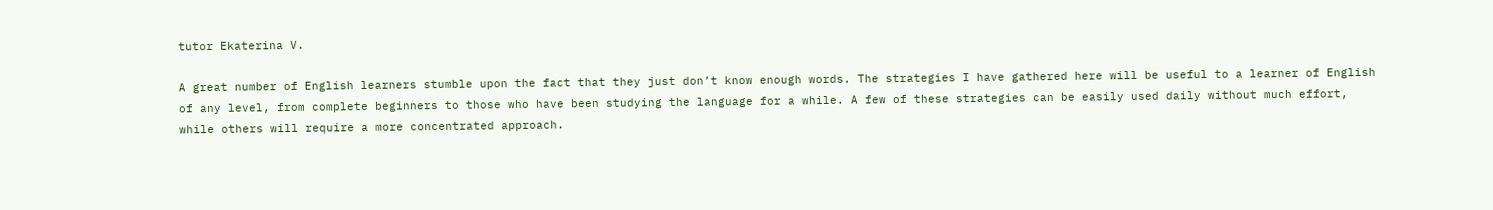tutor Ekaterina V.

A great number of English learners stumble upon the fact that they just don’t know enough words. The strategies I have gathered here will be useful to a learner of English of any level, from complete beginners to those who have been studying the language for a while. A few of these strategies can be easily used daily without much effort, while others will require a more concentrated approach.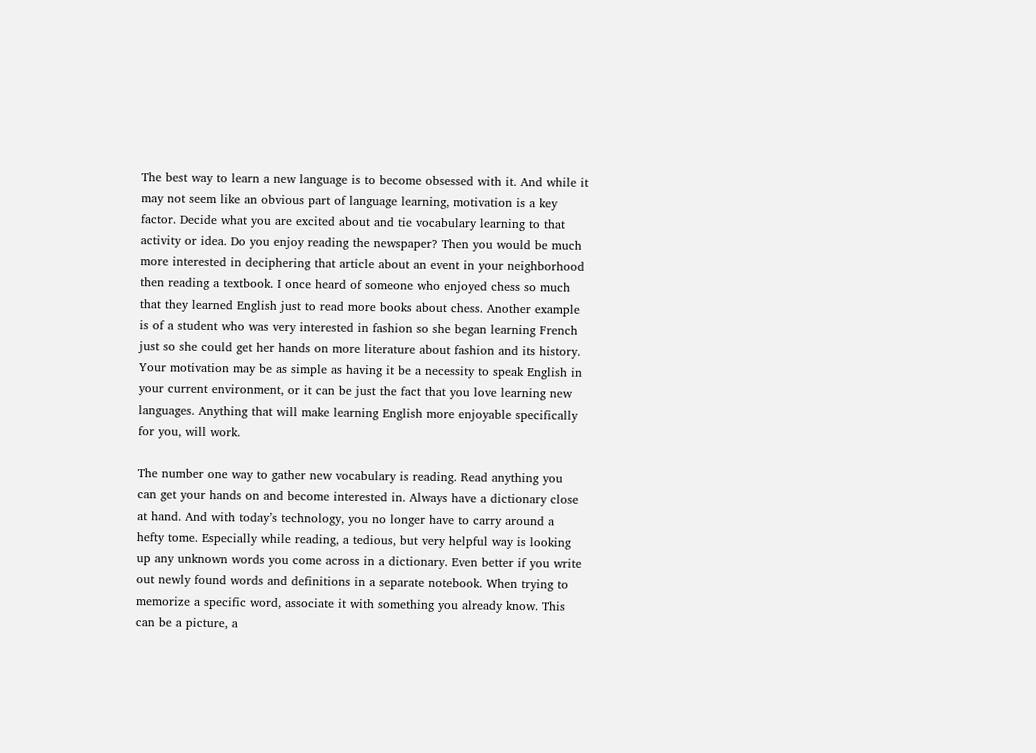The best way to learn a new language is to become obsessed with it. And while it may not seem like an obvious part of language learning, motivation is a key factor. Decide what you are excited about and tie vocabulary learning to that activity or idea. Do you enjoy reading the newspaper? Then you would be much more interested in deciphering that article about an event in your neighborhood then reading a textbook. I once heard of someone who enjoyed chess so much that they learned English just to read more books about chess. Another example is of a student who was very interested in fashion so she began learning French just so she could get her hands on more literature about fashion and its history. Your motivation may be as simple as having it be a necessity to speak English in your current environment, or it can be just the fact that you love learning new languages. Anything that will make learning English more enjoyable specifically for you, will work.

The number one way to gather new vocabulary is reading. Read anything you can get your hands on and become interested in. Always have a dictionary close at hand. And with today’s technology, you no longer have to carry around a hefty tome. Especially while reading, a tedious, but very helpful way is looking up any unknown words you come across in a dictionary. Even better if you write out newly found words and definitions in a separate notebook. When trying to memorize a specific word, associate it with something you already know. This can be a picture, a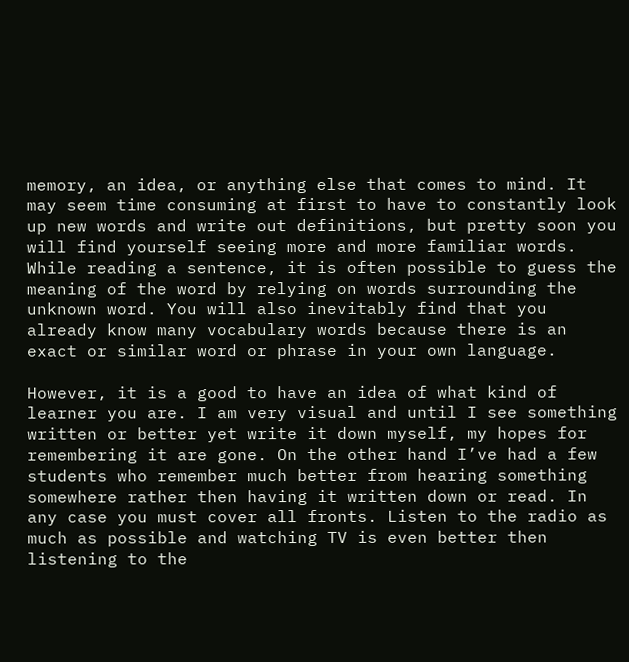memory, an idea, or anything else that comes to mind. It may seem time consuming at first to have to constantly look up new words and write out definitions, but pretty soon you will find yourself seeing more and more familiar words. While reading a sentence, it is often possible to guess the meaning of the word by relying on words surrounding the unknown word. You will also inevitably find that you already know many vocabulary words because there is an exact or similar word or phrase in your own language.

However, it is a good to have an idea of what kind of learner you are. I am very visual and until I see something written or better yet write it down myself, my hopes for remembering it are gone. On the other hand I’ve had a few students who remember much better from hearing something somewhere rather then having it written down or read. In any case you must cover all fronts. Listen to the radio as much as possible and watching TV is even better then listening to the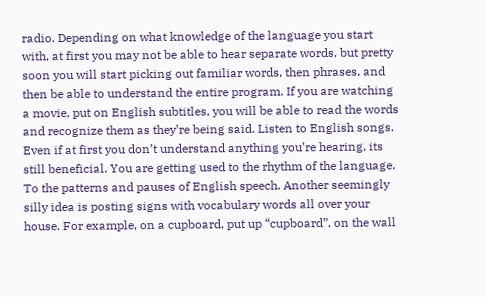radio. Depending on what knowledge of the language you start with, at first you may not be able to hear separate words, but pretty soon you will start picking out familiar words, then phrases, and then be able to understand the entire program. If you are watching a movie, put on English subtitles, you will be able to read the words and recognize them as they’re being said. Listen to English songs. Even if at first you don’t understand anything you’re hearing, its still beneficial. You are getting used to the rhythm of the language. To the patterns and pauses of English speech. Another seemingly silly idea is posting signs with vocabulary words all over your house. For example, on a cupboard, put up “cupboard”, on the wall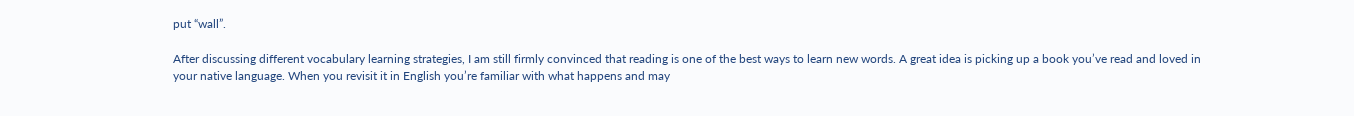put “wall”.

After discussing different vocabulary learning strategies, I am still firmly convinced that reading is one of the best ways to learn new words. A great idea is picking up a book you’ve read and loved in your native language. When you revisit it in English you’re familiar with what happens and may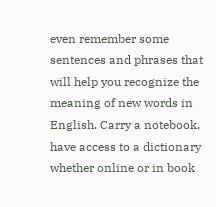even remember some sentences and phrases that will help you recognize the meaning of new words in English. Carry a notebook, have access to a dictionary whether online or in book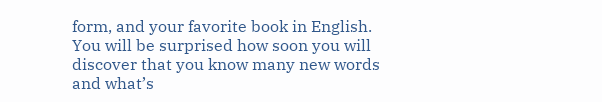form, and your favorite book in English. You will be surprised how soon you will discover that you know many new words and what’s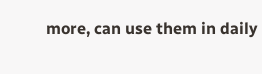more, can use them in daily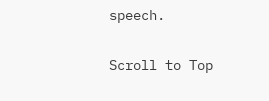speech.

Scroll to Top